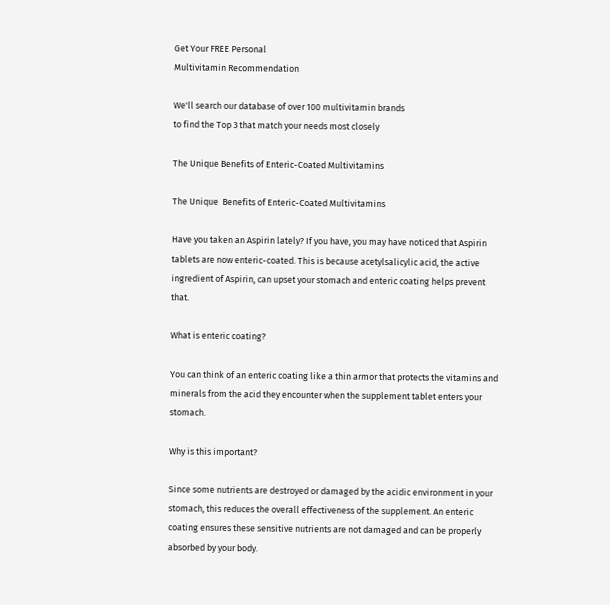Get Your FREE Personal
Multivitamin Recommendation

We'll search our database of over 100 multivitamin brands
to find the Top 3 that match your needs most closely

The Unique Benefits of Enteric-Coated Multivitamins

The Unique  Benefits of Enteric-Coated Multivitamins

Have you taken an Aspirin lately? If you have, you may have noticed that Aspirin tablets are now enteric-coated. This is because acetylsalicylic acid, the active ingredient of Aspirin, can upset your stomach and enteric coating helps prevent that.

What is enteric coating?

You can think of an enteric coating like a thin armor that protects the vitamins and minerals from the acid they encounter when the supplement tablet enters your stomach.

Why is this important?

Since some nutrients are destroyed or damaged by the acidic environment in your stomach, this reduces the overall effectiveness of the supplement. An enteric coating ensures these sensitive nutrients are not damaged and can be properly absorbed by your body.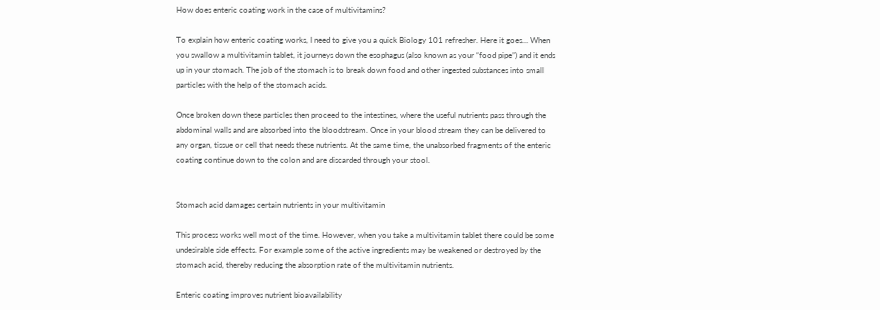How does enteric coating work in the case of multivitamins?

To explain how enteric coating works, I need to give you a quick Biology 101 refresher. Here it goes… When you swallow a multivitamin tablet, it journeys down the esophagus (also known as your “food pipe”) and it ends up in your stomach. The job of the stomach is to break down food and other ingested substances into small particles with the help of the stomach acids.

Once broken down these particles then proceed to the intestines, where the useful nutrients pass through the abdominal walls and are absorbed into the bloodstream. Once in your blood stream they can be delivered to any organ, tissue or cell that needs these nutrients. At the same time, the unabsorbed fragments of the enteric coating continue down to the colon and are discarded through your stool.


Stomach acid damages certain nutrients in your multivitamin

This process works well most of the time. However, when you take a multivitamin tablet there could be some undesirable side effects. For example some of the active ingredients may be weakened or destroyed by the stomach acid, thereby reducing the absorption rate of the multivitamin nutrients.

Enteric coating improves nutrient bioavailability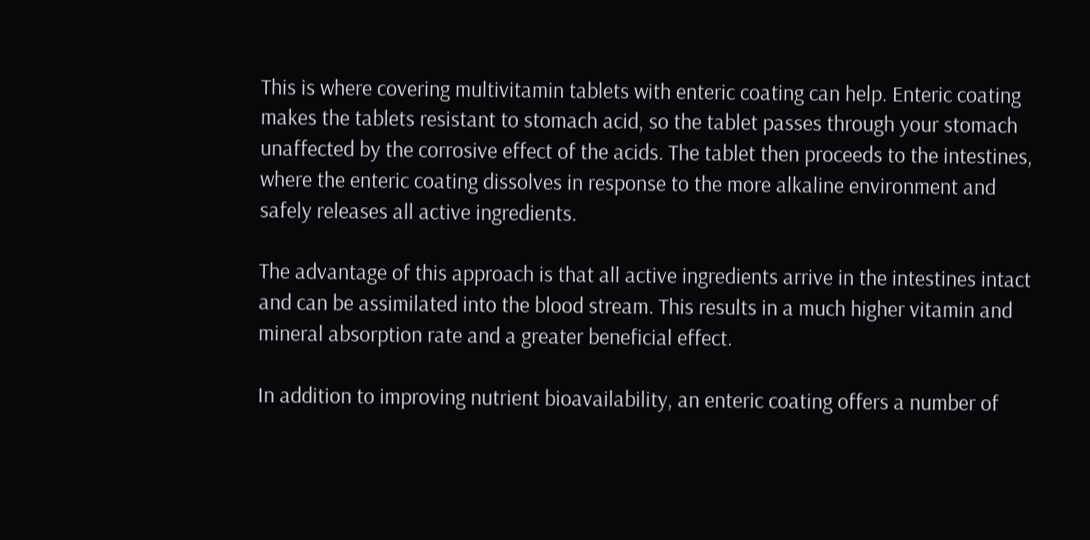This is where covering multivitamin tablets with enteric coating can help. Enteric coating makes the tablets resistant to stomach acid, so the tablet passes through your stomach unaffected by the corrosive effect of the acids. The tablet then proceeds to the intestines, where the enteric coating dissolves in response to the more alkaline environment and safely releases all active ingredients.

The advantage of this approach is that all active ingredients arrive in the intestines intact and can be assimilated into the blood stream. This results in a much higher vitamin and mineral absorption rate and a greater beneficial effect.

In addition to improving nutrient bioavailability, an enteric coating offers a number of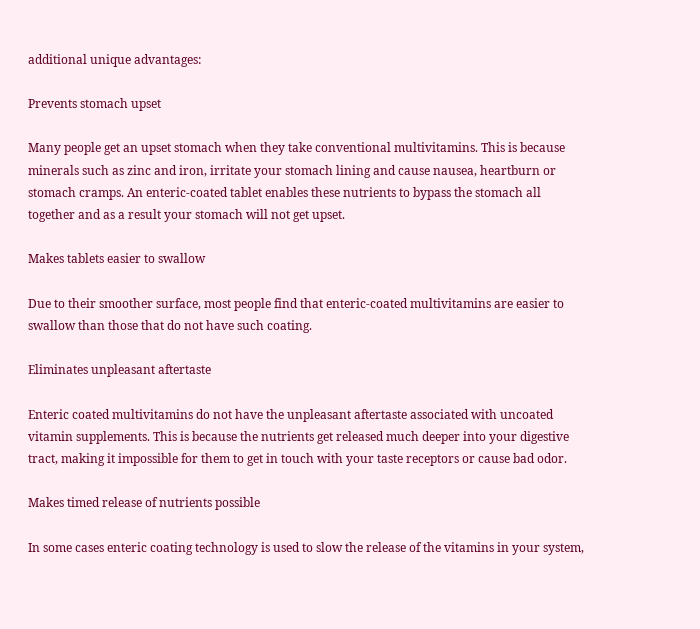additional unique advantages:

Prevents stomach upset

Many people get an upset stomach when they take conventional multivitamins. This is because minerals such as zinc and iron, irritate your stomach lining and cause nausea, heartburn or stomach cramps. An enteric-coated tablet enables these nutrients to bypass the stomach all together and as a result your stomach will not get upset.

Makes tablets easier to swallow

Due to their smoother surface, most people find that enteric-coated multivitamins are easier to swallow than those that do not have such coating.

Eliminates unpleasant aftertaste

Enteric coated multivitamins do not have the unpleasant aftertaste associated with uncoated vitamin supplements. This is because the nutrients get released much deeper into your digestive tract, making it impossible for them to get in touch with your taste receptors or cause bad odor.

Makes timed release of nutrients possible

In some cases enteric coating technology is used to slow the release of the vitamins in your system,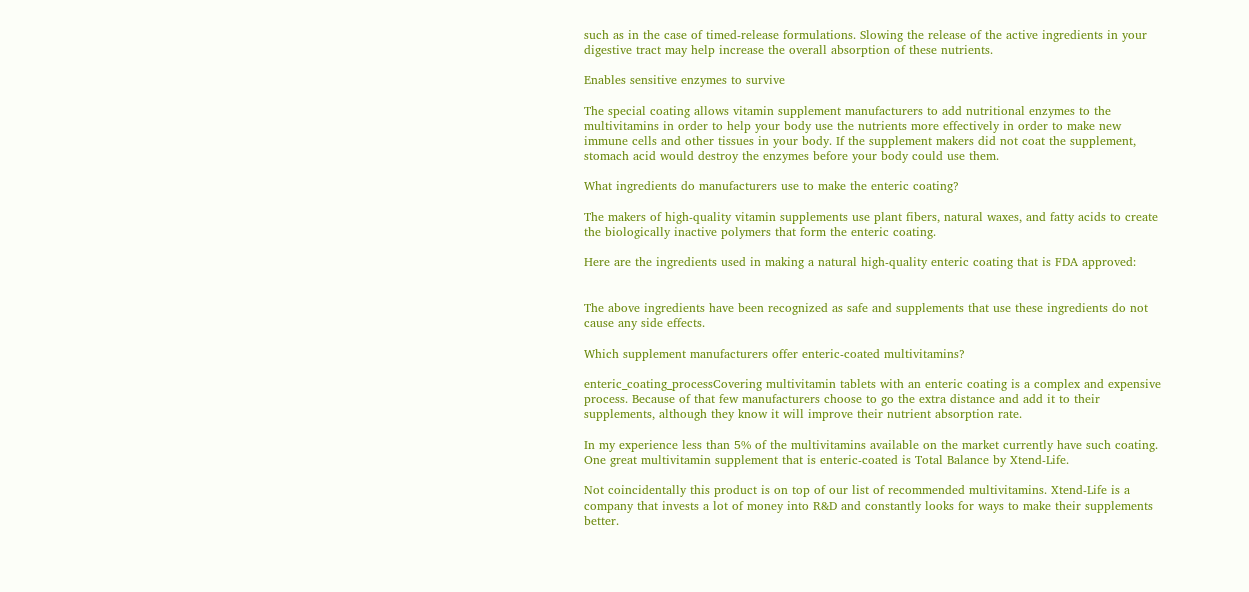such as in the case of timed-release formulations. Slowing the release of the active ingredients in your digestive tract may help increase the overall absorption of these nutrients.

Enables sensitive enzymes to survive

The special coating allows vitamin supplement manufacturers to add nutritional enzymes to the multivitamins in order to help your body use the nutrients more effectively in order to make new immune cells and other tissues in your body. If the supplement makers did not coat the supplement, stomach acid would destroy the enzymes before your body could use them.

What ingredients do manufacturers use to make the enteric coating?

The makers of high-quality vitamin supplements use plant fibers, natural waxes, and fatty acids to create the biologically inactive polymers that form the enteric coating.

Here are the ingredients used in making a natural high-quality enteric coating that is FDA approved:


The above ingredients have been recognized as safe and supplements that use these ingredients do not cause any side effects.

Which supplement manufacturers offer enteric-coated multivitamins?

enteric_coating_processCovering multivitamin tablets with an enteric coating is a complex and expensive process. Because of that few manufacturers choose to go the extra distance and add it to their supplements, although they know it will improve their nutrient absorption rate.

In my experience less than 5% of the multivitamins available on the market currently have such coating. One great multivitamin supplement that is enteric-coated is Total Balance by Xtend-Life.

Not coincidentally this product is on top of our list of recommended multivitamins. Xtend-Life is a company that invests a lot of money into R&D and constantly looks for ways to make their supplements better.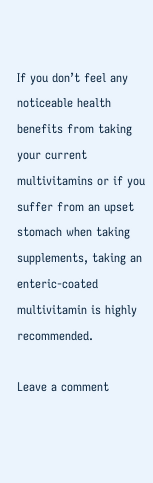If you don’t feel any noticeable health benefits from taking your current multivitamins or if you suffer from an upset stomach when taking supplements, taking an enteric-coated multivitamin is highly recommended.

Leave a comment